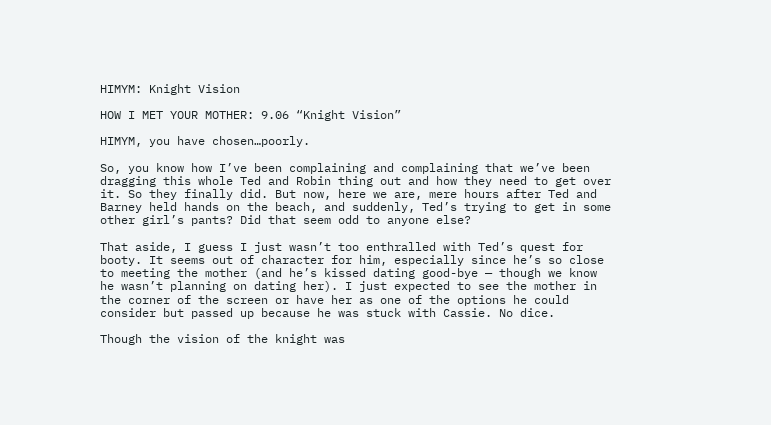HIMYM: Knight Vision

HOW I MET YOUR MOTHER: 9.06 “Knight Vision”

HIMYM, you have chosen…poorly.

So, you know how I’ve been complaining and complaining that we’ve been dragging this whole Ted and Robin thing out and how they need to get over it. So they finally did. But now, here we are, mere hours after Ted and Barney held hands on the beach, and suddenly, Ted’s trying to get in some other girl’s pants? Did that seem odd to anyone else?

That aside, I guess I just wasn’t too enthralled with Ted’s quest for booty. It seems out of character for him, especially since he’s so close to meeting the mother (and he’s kissed dating good-bye — though we know he wasn’t planning on dating her). I just expected to see the mother in the corner of the screen or have her as one of the options he could consider but passed up because he was stuck with Cassie. No dice.

Though the vision of the knight was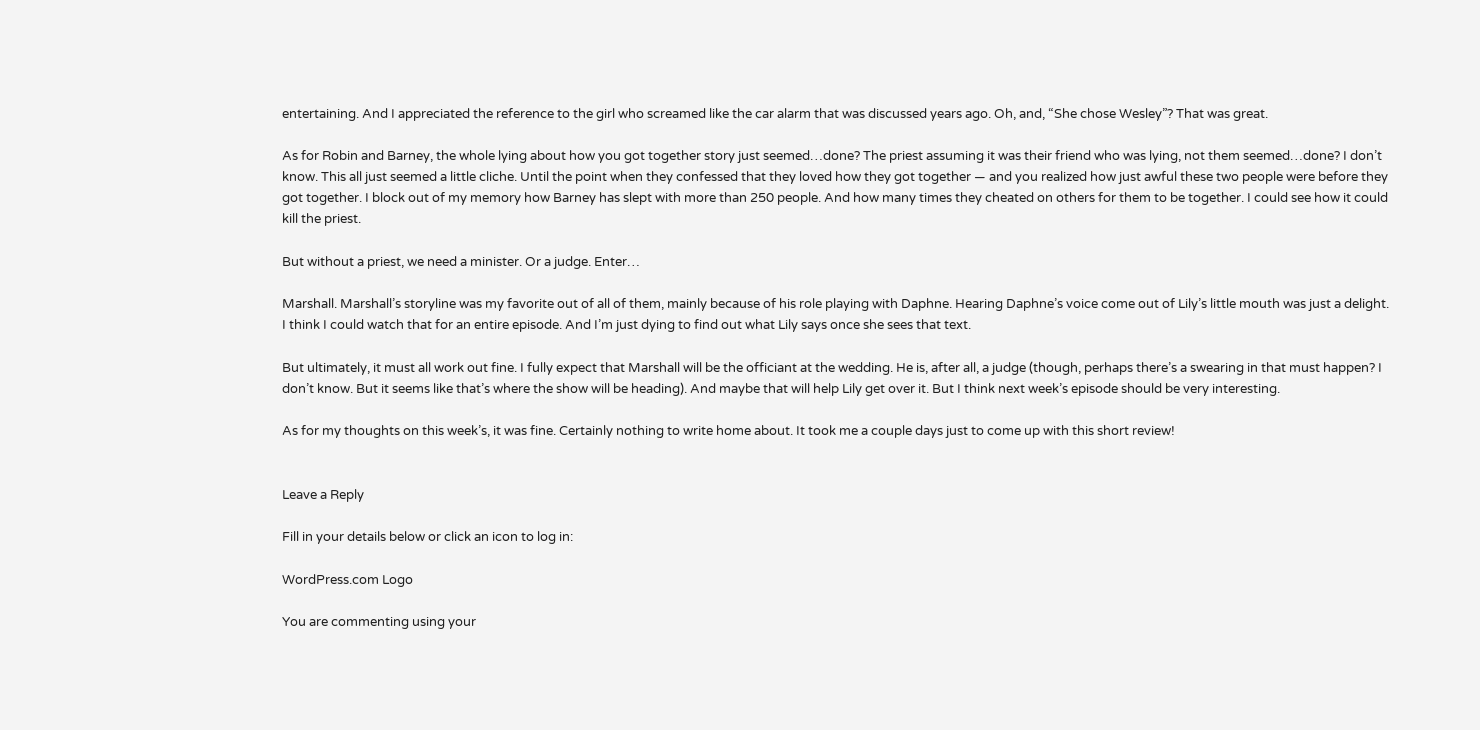entertaining. And I appreciated the reference to the girl who screamed like the car alarm that was discussed years ago. Oh, and, “She chose Wesley”? That was great.

As for Robin and Barney, the whole lying about how you got together story just seemed…done? The priest assuming it was their friend who was lying, not them seemed…done? I don’t know. This all just seemed a little cliche. Until the point when they confessed that they loved how they got together — and you realized how just awful these two people were before they got together. I block out of my memory how Barney has slept with more than 250 people. And how many times they cheated on others for them to be together. I could see how it could kill the priest.

But without a priest, we need a minister. Or a judge. Enter…

Marshall. Marshall’s storyline was my favorite out of all of them, mainly because of his role playing with Daphne. Hearing Daphne’s voice come out of Lily’s little mouth was just a delight. I think I could watch that for an entire episode. And I’m just dying to find out what Lily says once she sees that text.

But ultimately, it must all work out fine. I fully expect that Marshall will be the officiant at the wedding. He is, after all, a judge (though, perhaps there’s a swearing in that must happen? I don’t know. But it seems like that’s where the show will be heading). And maybe that will help Lily get over it. But I think next week’s episode should be very interesting.

As for my thoughts on this week’s, it was fine. Certainly nothing to write home about. It took me a couple days just to come up with this short review!


Leave a Reply

Fill in your details below or click an icon to log in:

WordPress.com Logo

You are commenting using your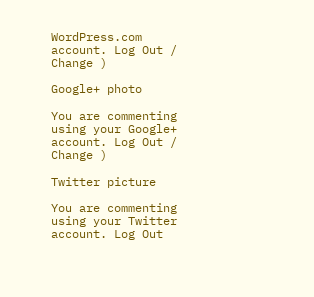WordPress.com account. Log Out /  Change )

Google+ photo

You are commenting using your Google+ account. Log Out /  Change )

Twitter picture

You are commenting using your Twitter account. Log Out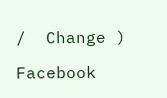/  Change )

Facebook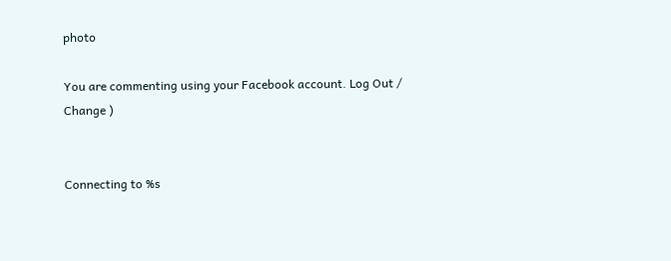photo

You are commenting using your Facebook account. Log Out /  Change )


Connecting to %s